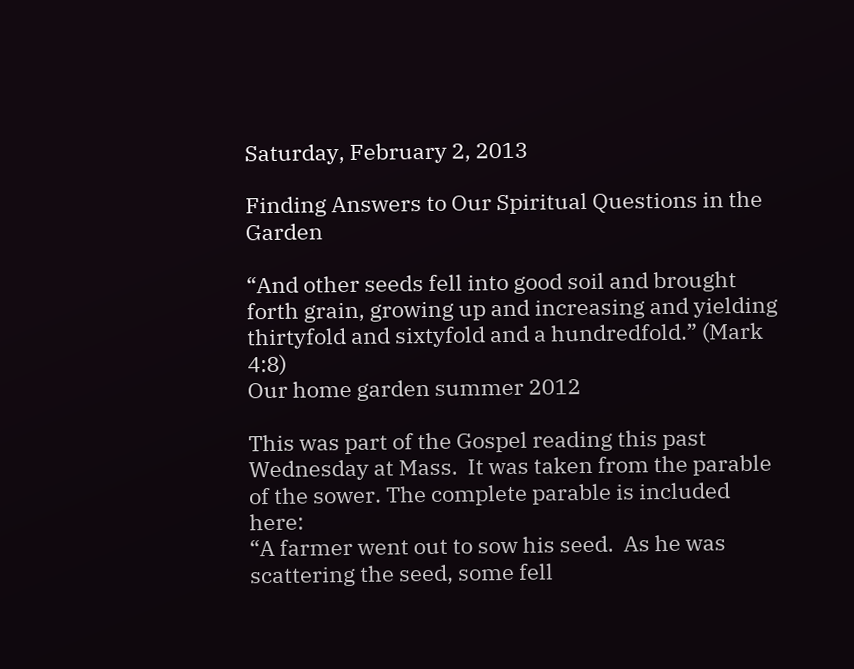Saturday, February 2, 2013

Finding Answers to Our Spiritual Questions in the Garden

“And other seeds fell into good soil and brought forth grain, growing up and increasing and yielding thirtyfold and sixtyfold and a hundredfold.” (Mark 4:8)
Our home garden summer 2012

This was part of the Gospel reading this past Wednesday at Mass.  It was taken from the parable of the sower. The complete parable is included here:
“A farmer went out to sow his seed.  As he was scattering the seed, some fell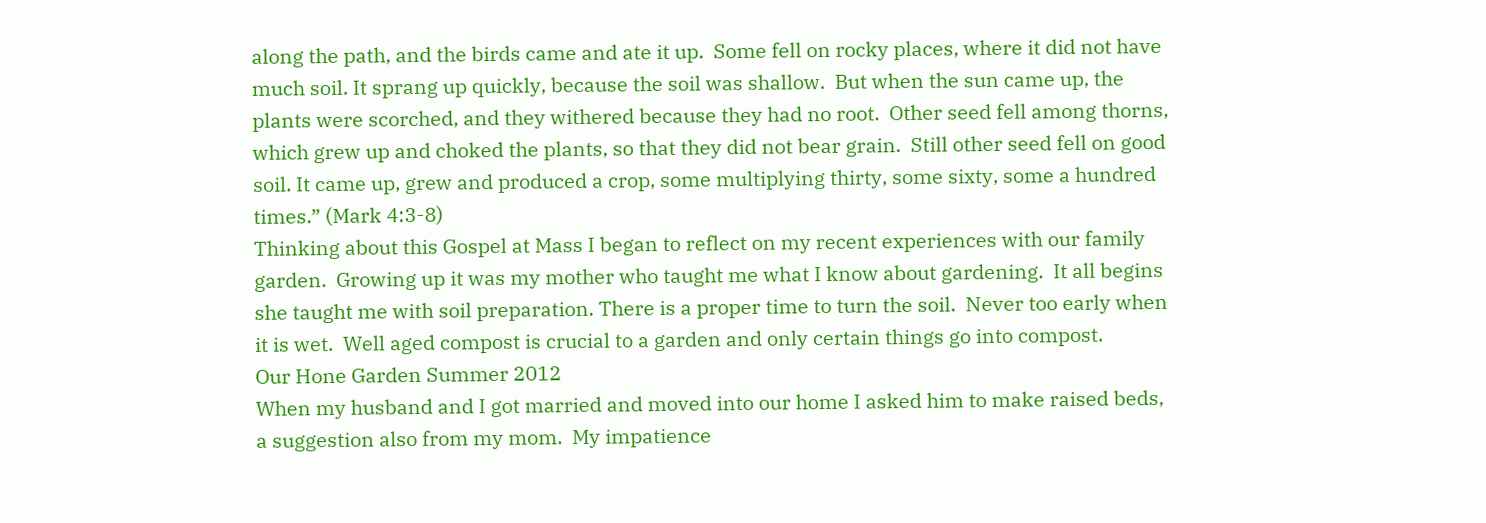along the path, and the birds came and ate it up.  Some fell on rocky places, where it did not have much soil. It sprang up quickly, because the soil was shallow.  But when the sun came up, the plants were scorched, and they withered because they had no root.  Other seed fell among thorns, which grew up and choked the plants, so that they did not bear grain.  Still other seed fell on good soil. It came up, grew and produced a crop, some multiplying thirty, some sixty, some a hundred times.” (Mark 4:3-8)
Thinking about this Gospel at Mass I began to reflect on my recent experiences with our family garden.  Growing up it was my mother who taught me what I know about gardening.  It all begins she taught me with soil preparation. There is a proper time to turn the soil.  Never too early when it is wet.  Well aged compost is crucial to a garden and only certain things go into compost.
Our Hone Garden Summer 2012
When my husband and I got married and moved into our home I asked him to make raised beds, a suggestion also from my mom.  My impatience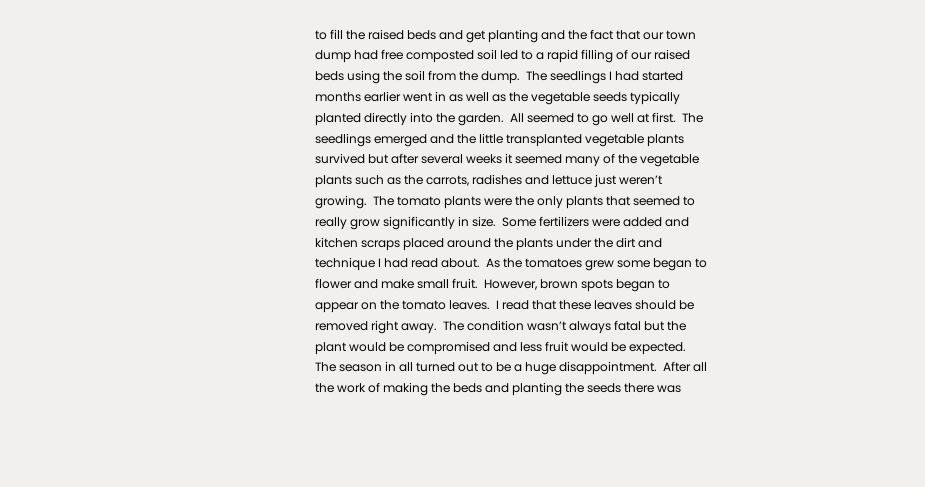to fill the raised beds and get planting and the fact that our town dump had free composted soil led to a rapid filling of our raised beds using the soil from the dump.  The seedlings I had started months earlier went in as well as the vegetable seeds typically planted directly into the garden.  All seemed to go well at first.  The seedlings emerged and the little transplanted vegetable plants survived but after several weeks it seemed many of the vegetable plants such as the carrots, radishes and lettuce just weren’t growing.  The tomato plants were the only plants that seemed to really grow significantly in size.  Some fertilizers were added and kitchen scraps placed around the plants under the dirt and technique I had read about.  As the tomatoes grew some began to flower and make small fruit.  However, brown spots began to appear on the tomato leaves.  I read that these leaves should be removed right away.  The condition wasn’t always fatal but the plant would be compromised and less fruit would be expected.  The season in all turned out to be a huge disappointment.  After all the work of making the beds and planting the seeds there was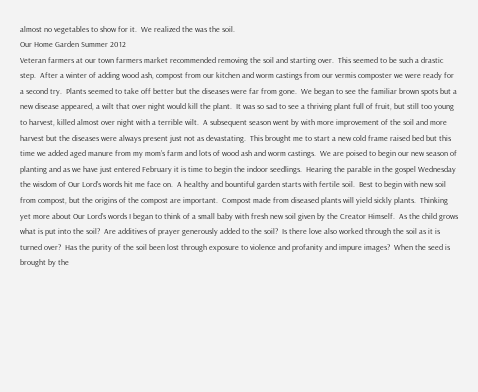almost no vegetables to show for it.  We realized the was the soil.
Our Home Garden Summer 2012
Veteran farmers at our town farmers market recommended removing the soil and starting over.  This seemed to be such a drastic step.  After a winter of adding wood ash, compost from our kitchen and worm castings from our vermis composter we were ready for a second try.  Plants seemed to take off better but the diseases were far from gone.  We began to see the familiar brown spots but a new disease appeared, a wilt that over night would kill the plant.  It was so sad to see a thriving plant full of fruit, but still too young to harvest, killed almost over night with a terrible wilt.  A subsequent season went by with more improvement of the soil and more harvest but the diseases were always present just not as devastating.  This brought me to start a new cold frame raised bed but this time we added aged manure from my mom’s farm and lots of wood ash and worm castings.  We are poised to begin our new season of planting and as we have just entered February it is time to begin the indoor seedlings.  Hearing the parable in the gospel Wednesday the wisdom of Our Lord’s words hit me face on.  A healthy and bountiful garden starts with fertile soil.  Best to begin with new soil from compost, but the origins of the compost are important.  Compost made from diseased plants will yield sickly plants.  Thinking yet more about Our Lord’s words I began to think of a small baby with fresh new soil given by the Creator Himself.  As the child grows what is put into the soil?  Are additives of prayer generously added to the soil?  Is there love also worked through the soil as it is turned over?  Has the purity of the soil been lost through exposure to violence and profanity and impure images?  When the seed is brought by the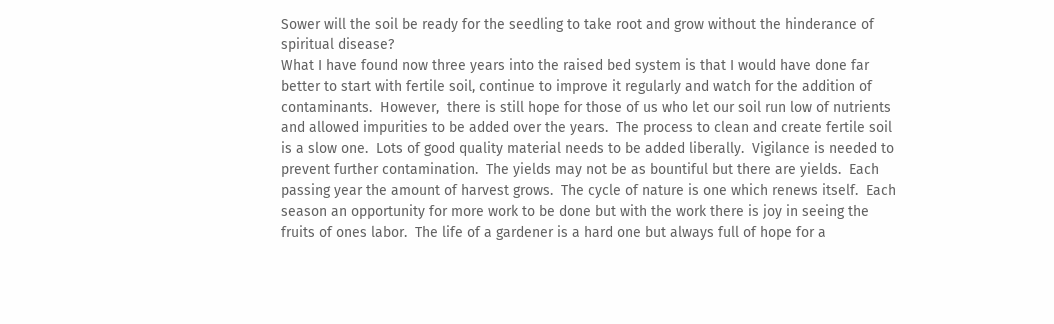Sower will the soil be ready for the seedling to take root and grow without the hinderance of spiritual disease?
What I have found now three years into the raised bed system is that I would have done far better to start with fertile soil, continue to improve it regularly and watch for the addition of contaminants.  However,  there is still hope for those of us who let our soil run low of nutrients and allowed impurities to be added over the years.  The process to clean and create fertile soil is a slow one.  Lots of good quality material needs to be added liberally.  Vigilance is needed to prevent further contamination.  The yields may not be as bountiful but there are yields.  Each passing year the amount of harvest grows.  The cycle of nature is one which renews itself.  Each season an opportunity for more work to be done but with the work there is joy in seeing the fruits of ones labor.  The life of a gardener is a hard one but always full of hope for a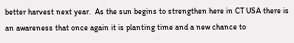better harvest next year.  As the sun begins to strengthen here in CT USA there is an awareness that once again it is planting time and a new chance to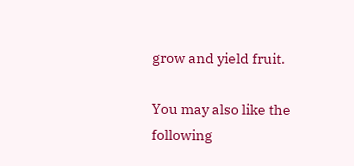grow and yield fruit.

You may also like the following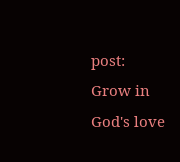post:
Grow in God's love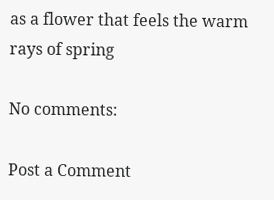as a flower that feels the warm rays of spring

No comments:

Post a Comment